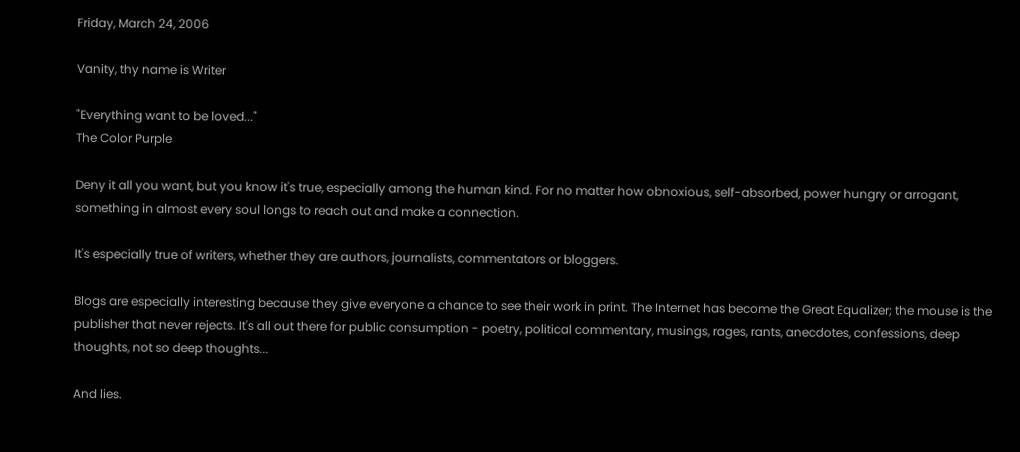Friday, March 24, 2006

Vanity, thy name is Writer

"Everything want to be loved..."
The Color Purple

Deny it all you want, but you know it's true, especially among the human kind. For no matter how obnoxious, self-absorbed, power hungry or arrogant, something in almost every soul longs to reach out and make a connection.

It's especially true of writers, whether they are authors, journalists, commentators or bloggers.

Blogs are especially interesting because they give everyone a chance to see their work in print. The Internet has become the Great Equalizer; the mouse is the publisher that never rejects. It's all out there for public consumption - poetry, political commentary, musings, rages, rants, anecdotes, confessions, deep thoughts, not so deep thoughts...

And lies.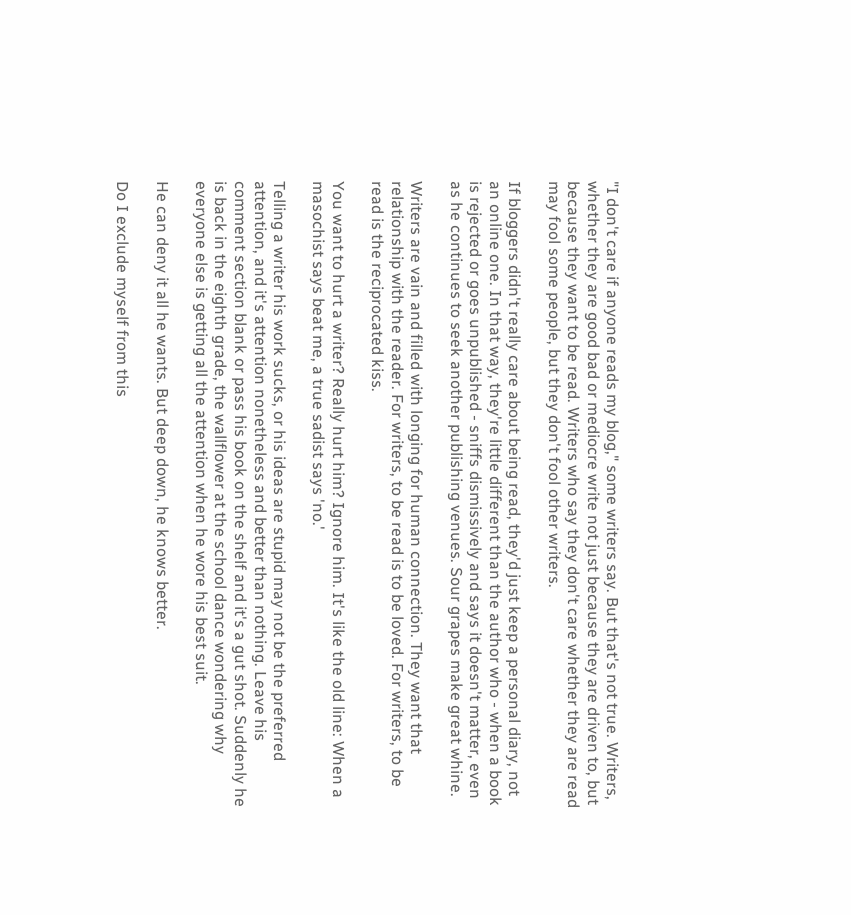"I don't care if anyone reads my blog," some writers say. But that's not true. Writers, whether they are good bad or mediocre write not just because they are driven to, but because they want to be read. Writers who say they don't care whether they are read may fool some people, but they don't fool other writers.

If bloggers didn't really care about being read, they'd just keep a personal diary, not an online one. In that way, they're little different than the author who - when a book is rejected or goes unpublished - sniffs dismissively and says it doesn't matter, even as he continues to seek another publishing venues. Sour grapes make great whine.

Writers are vain and filled with longing for human connection. They want that relationship with the reader. For writers, to be read is to be loved. For writers, to be read is the reciprocated kiss.

You want to hurt a writer? Really hurt him? Ignore him. It's like the old line: When a masochist says beat me, a true sadist says 'no.'

Telling a writer his work sucks, or his ideas are stupid may not be the preferred attention, and it's attention nonetheless and better than nothing. Leave his comment section blank or pass his book on the shelf and it's a gut shot. Suddenly he is back in the eighth grade, the wallflower at the school dance wondering why everyone else is getting all the attention when he wore his best suit.

He can deny it all he wants. But deep down, he knows better.

Do I exclude myself from this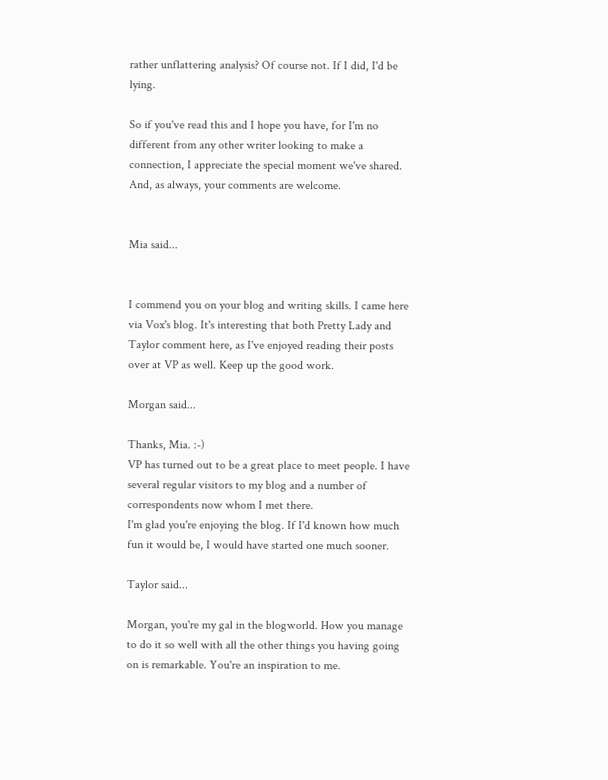rather unflattering analysis? Of course not. If I did, I'd be lying.

So if you've read this and I hope you have, for I'm no different from any other writer looking to make a connection, I appreciate the special moment we've shared. And, as always, your comments are welcome.


Mia said...


I commend you on your blog and writing skills. I came here via Vox's blog. It's interesting that both Pretty Lady and Taylor comment here, as I've enjoyed reading their posts over at VP as well. Keep up the good work.

Morgan said...

Thanks, Mia. :-)
VP has turned out to be a great place to meet people. I have several regular visitors to my blog and a number of correspondents now whom I met there.
I'm glad you're enjoying the blog. If I'd known how much fun it would be, I would have started one much sooner.

Taylor said...

Morgan, you're my gal in the blogworld. How you manage to do it so well with all the other things you having going on is remarkable. You're an inspiration to me.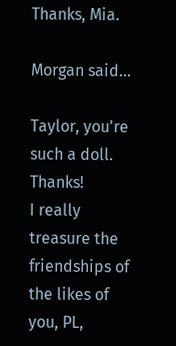Thanks, Mia.

Morgan said...

Taylor, you're such a doll. Thanks!
I really treasure the friendships of the likes of you, PL,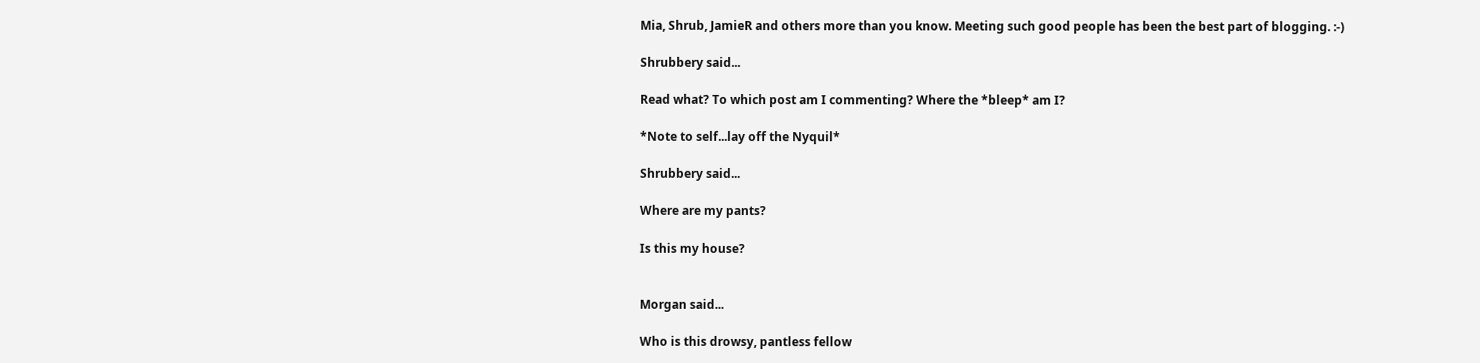Mia, Shrub, JamieR and others more than you know. Meeting such good people has been the best part of blogging. :-)

Shrubbery said...

Read what? To which post am I commenting? Where the *bleep* am I?

*Note to self...lay off the Nyquil*

Shrubbery said...

Where are my pants?

Is this my house?


Morgan said...

Who is this drowsy, pantless fellow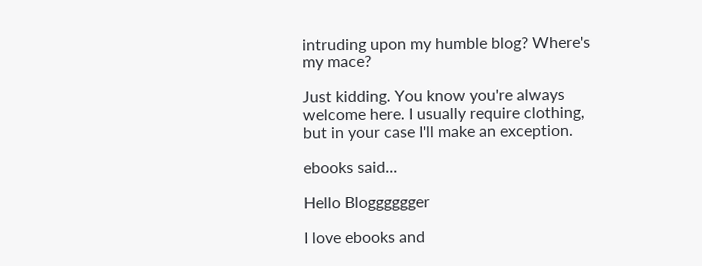intruding upon my humble blog? Where's my mace?

Just kidding. You know you're always welcome here. I usually require clothing, but in your case I'll make an exception.

ebooks said...

Hello Blogggggger

I love ebooks and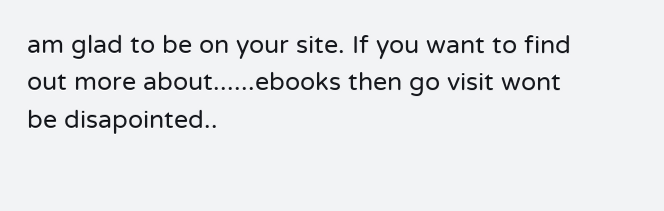am glad to be on your site. If you want to find out more about......ebooks then go visit wont be disapointed..